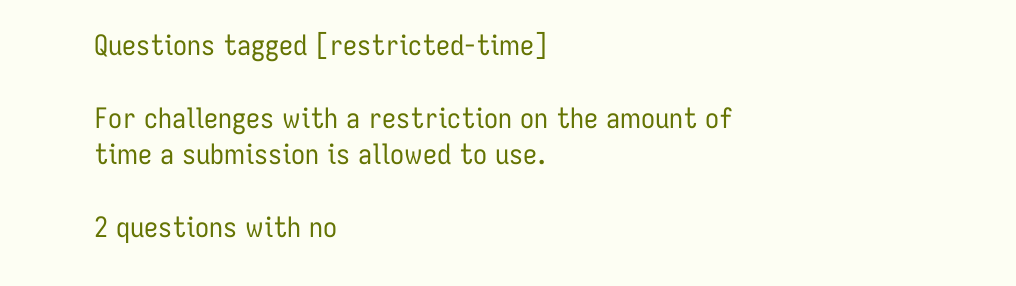Questions tagged [restricted-time]

For challenges with a restriction on the amount of time a submission is allowed to use.

2 questions with no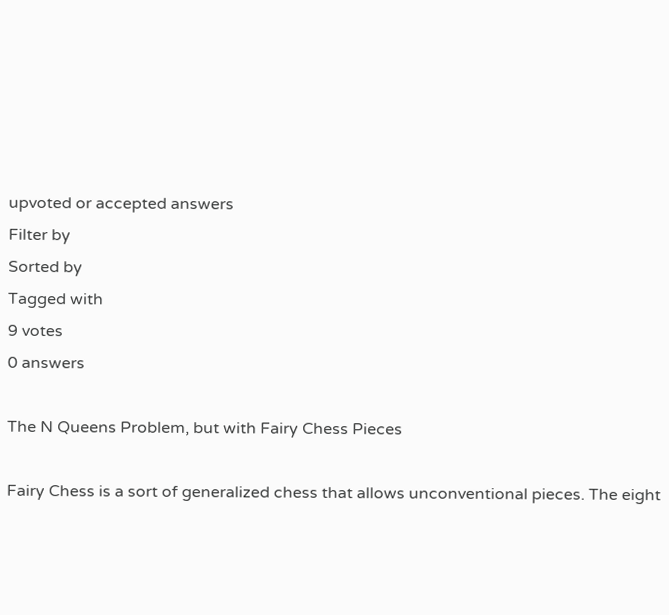upvoted or accepted answers
Filter by
Sorted by
Tagged with
9 votes
0 answers

The N Queens Problem, but with Fairy Chess Pieces

Fairy Chess is a sort of generalized chess that allows unconventional pieces. The eight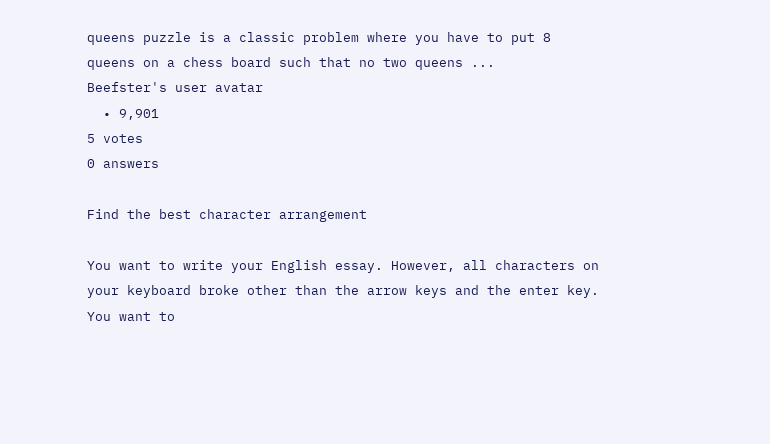queens puzzle is a classic problem where you have to put 8 queens on a chess board such that no two queens ...
Beefster's user avatar
  • 9,901
5 votes
0 answers

Find the best character arrangement

You want to write your English essay. However, all characters on your keyboard broke other than the arrow keys and the enter key. You want to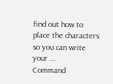find out how to place the characters so you can write your ...
Command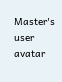Master's user avatar